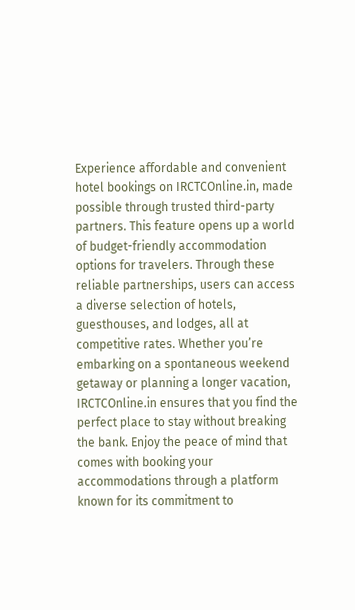Experience affordable and convenient hotel bookings on IRCTCOnline.in, made possible through trusted third-party partners. This feature opens up a world of budget-friendly accommodation options for travelers. Through these reliable partnerships, users can access a diverse selection of hotels, guesthouses, and lodges, all at competitive rates. Whether you’re embarking on a spontaneous weekend getaway or planning a longer vacation, IRCTCOnline.in ensures that you find the perfect place to stay without breaking the bank. Enjoy the peace of mind that comes with booking your accommodations through a platform known for its commitment to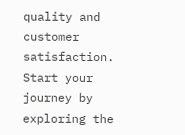quality and customer satisfaction. Start your journey by exploring the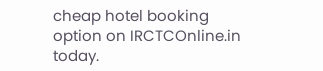cheap hotel booking option on IRCTCOnline.in today.